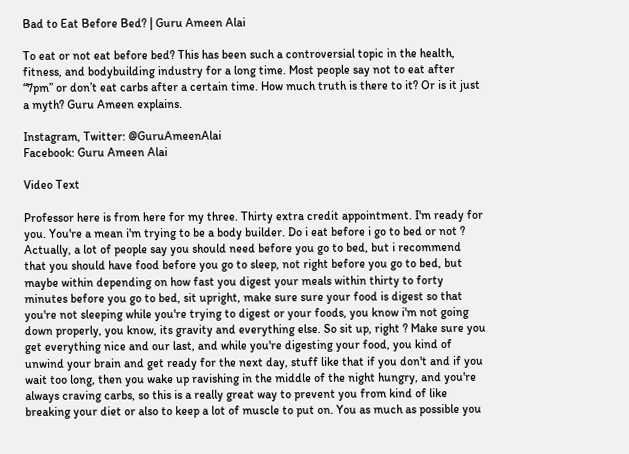Bad to Eat Before Bed? | Guru Ameen Alai

To eat or not eat before bed? This has been such a controversial topic in the health, fitness, and bodybuilding industry for a long time. Most people say not to eat after “7pm” or don’t eat carbs after a certain time. How much truth is there to it? Or is it just a myth? Guru Ameen explains.

Instagram, Twitter: @GuruAmeenAlai
Facebook: Guru Ameen Alai

Video Text

Professor here is from here for my three. Thirty extra credit appointment. I'm ready for you. You're a mean i'm trying to be a body builder. Do i eat before i go to bed or not ? Actually, a lot of people say you should need before you go to bed, but i recommend that you should have food before you go to sleep, not right before you go to bed, but maybe within depending on how fast you digest your meals within thirty to forty minutes before you go to bed, sit upright, make sure sure your food is digest so that you're not sleeping while you're trying to digest or your foods, you know i'm not going down properly, you know, its gravity and everything else. So sit up, right ? Make sure you get everything nice and our last, and while you're digesting your food, you kind of unwind your brain and get ready for the next day, stuff like that if you don't and if you wait too long, then you wake up ravishing in the middle of the night hungry, and you're always craving carbs, so this is a really great way to prevent you from kind of like breaking your diet or also to keep a lot of muscle to put on. You as much as possible you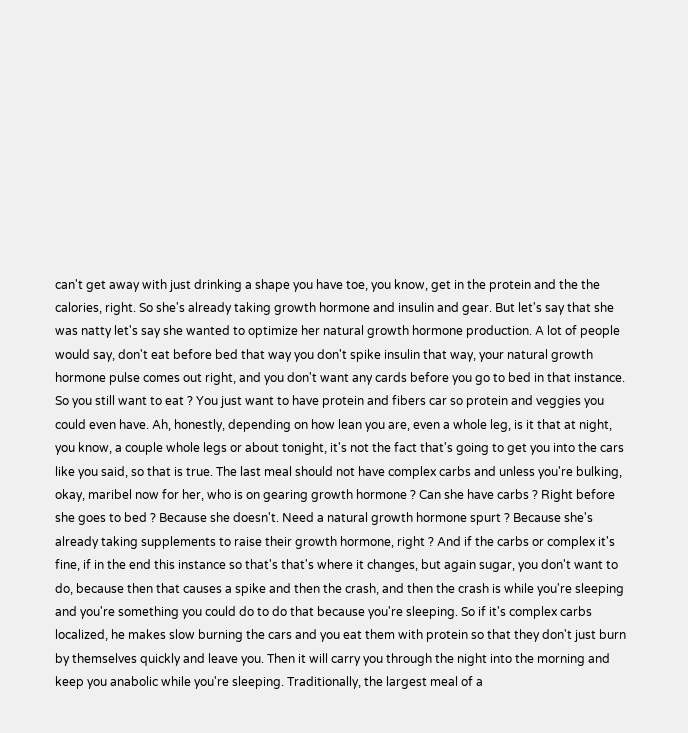can't get away with just drinking a shape you have toe, you know, get in the protein and the the calories, right. So she's already taking growth hormone and insulin and gear. But let's say that she was natty let's say she wanted to optimize her natural growth hormone production. A lot of people would say, don't eat before bed that way you don't spike insulin that way, your natural growth hormone pulse comes out right, and you don't want any cards before you go to bed in that instance. So you still want to eat ? You just want to have protein and fibers car so protein and veggies you could even have. Ah, honestly, depending on how lean you are, even a whole leg, is it that at night, you know, a couple whole legs or about tonight, it's not the fact that's going to get you into the cars like you said, so that is true. The last meal should not have complex carbs and unless you're bulking, okay, maribel now for her, who is on gearing growth hormone ? Can she have carbs ? Right before she goes to bed ? Because she doesn't. Need a natural growth hormone spurt ? Because she's already taking supplements to raise their growth hormone, right ? And if the carbs or complex it's fine, if in the end this instance so that's that's where it changes, but again sugar, you don't want to do, because then that causes a spike and then the crash, and then the crash is while you're sleeping and you're something you could do to do that because you're sleeping. So if it's complex carbs localized, he makes slow burning the cars and you eat them with protein so that they don't just burn by themselves quickly and leave you. Then it will carry you through the night into the morning and keep you anabolic while you're sleeping. Traditionally, the largest meal of a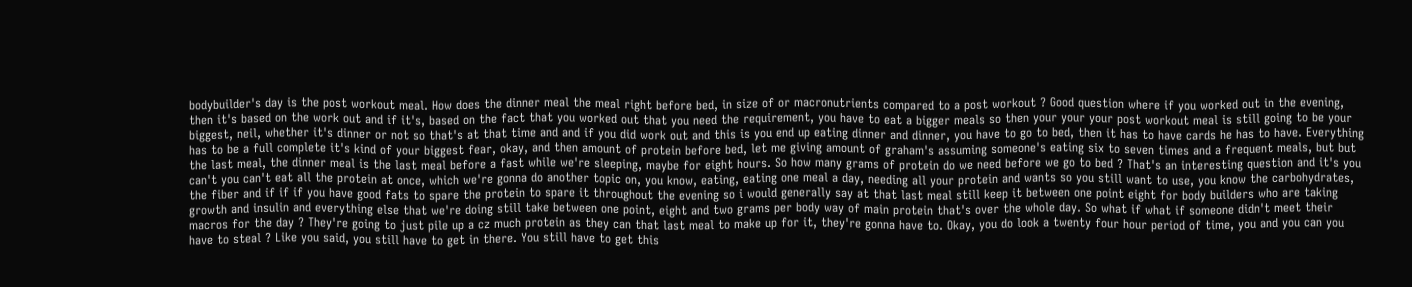bodybuilder's day is the post workout meal. How does the dinner meal the meal right before bed, in size of or macronutrients compared to a post workout ? Good question where if you worked out in the evening, then it's based on the work out and if it's, based on the fact that you worked out that you need the requirement, you have to eat a bigger meals so then your your your post workout meal is still going to be your biggest, neil, whether it's dinner or not so that's at that time and and if you did work out and this is you end up eating dinner and dinner, you have to go to bed, then it has to have cards he has to have. Everything has to be a full complete it's kind of your biggest fear, okay, and then amount of protein before bed, let me giving amount of graham's assuming someone's eating six to seven times and a frequent meals, but but the last meal, the dinner meal is the last meal before a fast while we're sleeping, maybe for eight hours. So how many grams of protein do we need before we go to bed ? That's an interesting question and it's you can't you can't eat all the protein at once, which we're gonna do another topic on, you know, eating, eating one meal a day, needing all your protein and wants so you still want to use, you know the carbohydrates, the fiber and if if if you have good fats to spare the protein to spare it throughout the evening so i would generally say at that last meal still keep it between one point eight for body builders who are taking growth and insulin and everything else that we're doing still take between one point, eight and two grams per body way of main protein that's over the whole day. So what if what if someone didn't meet their macros for the day ? They're going to just pile up a cz much protein as they can that last meal to make up for it, they're gonna have to. Okay, you do look a twenty four hour period of time, you and you can you have to steal ? Like you said, you still have to get in there. You still have to get this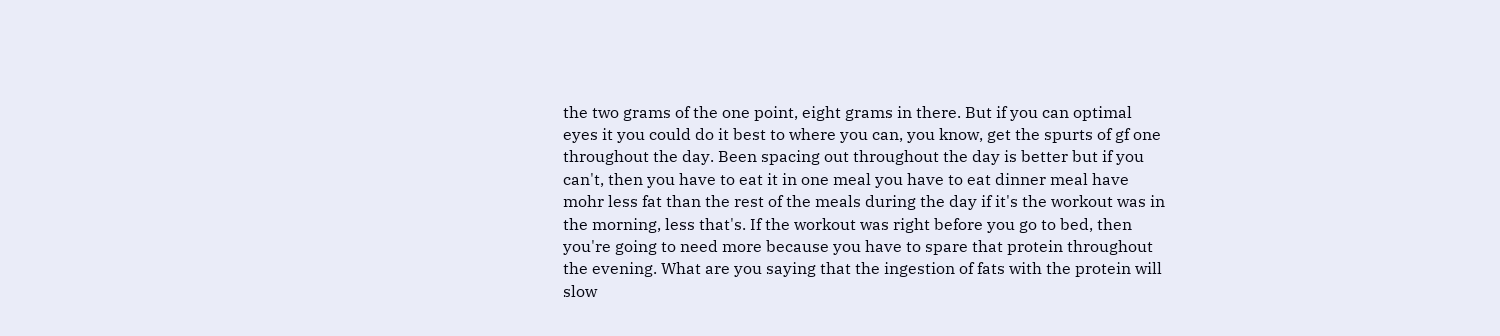the two grams of the one point, eight grams in there. But if you can optimal eyes it you could do it best to where you can, you know, get the spurts of gf one throughout the day. Been spacing out throughout the day is better but if you can't, then you have to eat it in one meal you have to eat dinner meal have mohr less fat than the rest of the meals during the day if it's the workout was in the morning, less that's. If the workout was right before you go to bed, then you're going to need more because you have to spare that protein throughout the evening. What are you saying that the ingestion of fats with the protein will slow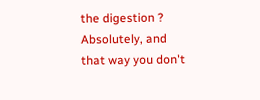the digestion ? Absolutely, and that way you don't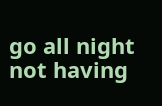go all night not having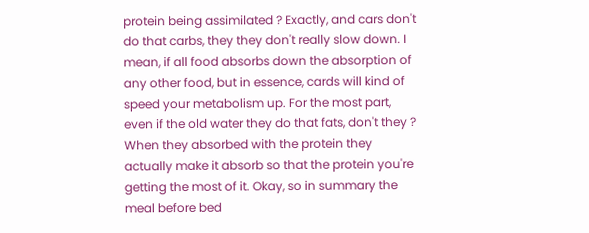protein being assimilated ? Exactly, and cars don't do that carbs, they they don't really slow down. I mean, if all food absorbs down the absorption of any other food, but in essence, cards will kind of speed your metabolism up. For the most part, even if the old water they do that fats, don't they ? When they absorbed with the protein they actually make it absorb so that the protein you're getting the most of it. Okay, so in summary the meal before bed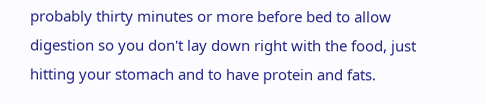probably thirty minutes or more before bed to allow digestion so you don't lay down right with the food, just hitting your stomach and to have protein and fats.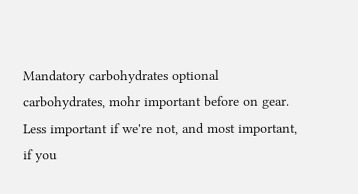Mandatory carbohydrates optional carbohydrates, mohr important before on gear. Less important if we're not, and most important, if you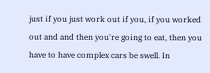just if you just work out if you, if you worked out and and then you're going to eat, then you have to have complex cars be swell. In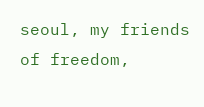seoul, my friends of freedom,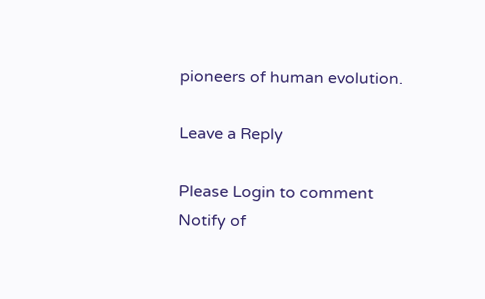pioneers of human evolution.

Leave a Reply

Please Login to comment
Notify of